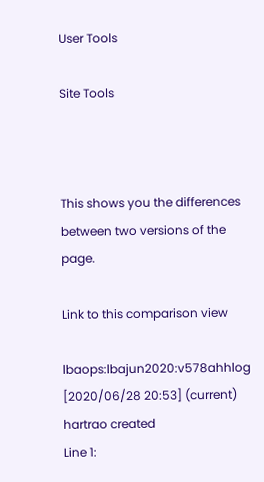User Tools

Site Tools



This shows you the differences between two versions of the page.

Link to this comparison view

lbaops:lbajun2020:v578ahhlog [2020/06/28 20:53] (current)
hartrao created
Line 1: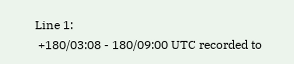Line 1:
 +180/03:08 - 180/09:00 UTC recorded to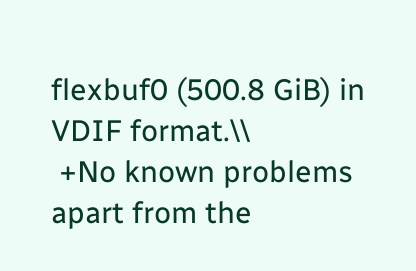flexbuf0 (500.8 GiB) in VDIF format.\\
 +No known problems apart from the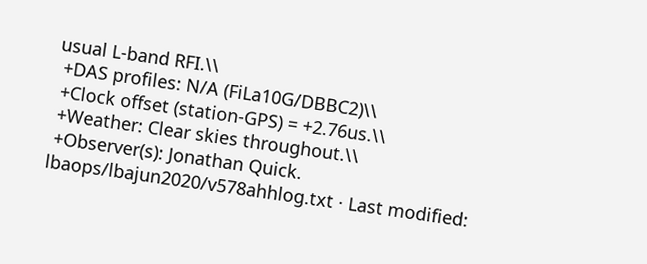usual L-band RFI.\\
 +DAS profiles: N/A (FiLa10G/DBBC2)\\
 +Clock offset (station-GPS) = +2.76us.\\
 +Weather: Clear skies throughout.\\
 +Observer(s): Jonathan Quick.
lbaops/lbajun2020/v578ahhlog.txt · Last modified: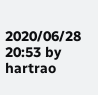2020/06/28 20:53 by hartrao